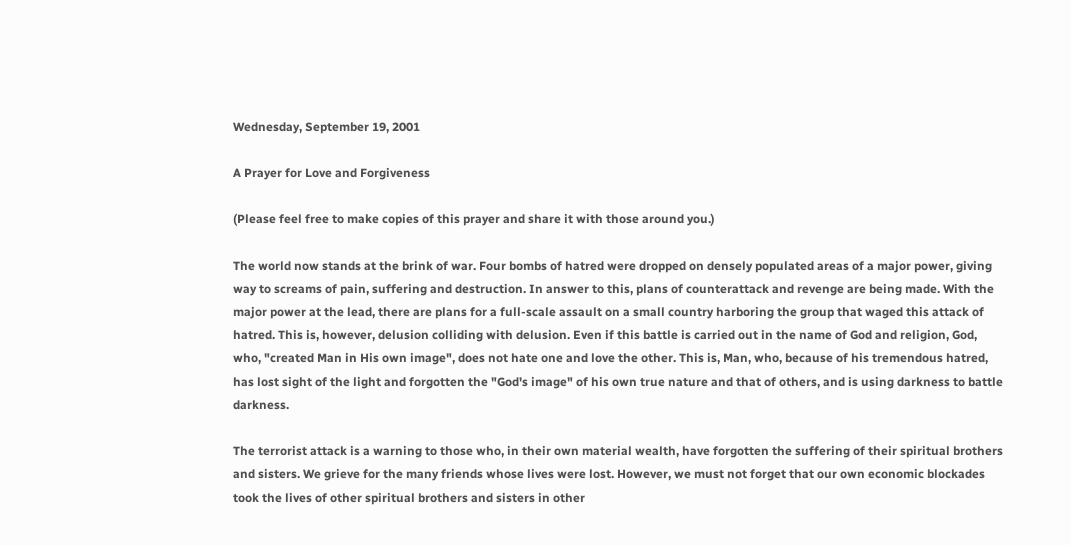Wednesday, September 19, 2001

A Prayer for Love and Forgiveness

(Please feel free to make copies of this prayer and share it with those around you.)

The world now stands at the brink of war. Four bombs of hatred were dropped on densely populated areas of a major power, giving way to screams of pain, suffering and destruction. In answer to this, plans of counterattack and revenge are being made. With the major power at the lead, there are plans for a full-scale assault on a small country harboring the group that waged this attack of hatred. This is, however, delusion colliding with delusion. Even if this battle is carried out in the name of God and religion, God, who, "created Man in His own image", does not hate one and love the other. This is, Man, who, because of his tremendous hatred, has lost sight of the light and forgotten the "God's image" of his own true nature and that of others, and is using darkness to battle darkness.

The terrorist attack is a warning to those who, in their own material wealth, have forgotten the suffering of their spiritual brothers and sisters. We grieve for the many friends whose lives were lost. However, we must not forget that our own economic blockades took the lives of other spiritual brothers and sisters in other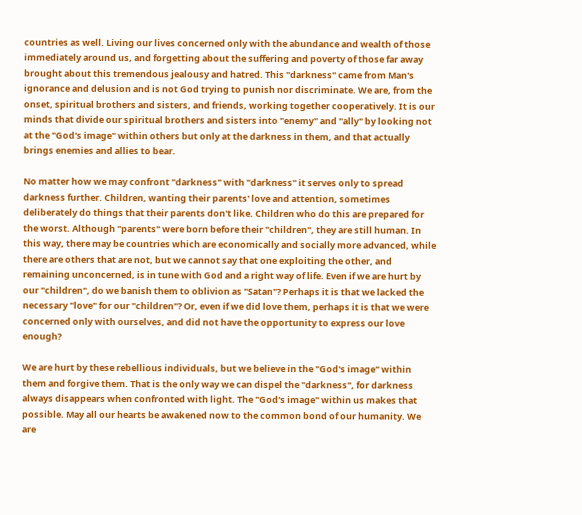countries as well. Living our lives concerned only with the abundance and wealth of those immediately around us, and forgetting about the suffering and poverty of those far away brought about this tremendous jealousy and hatred. This "darkness" came from Man's ignorance and delusion and is not God trying to punish nor discriminate. We are, from the onset, spiritual brothers and sisters, and friends, working together cooperatively. It is our minds that divide our spiritual brothers and sisters into "enemy" and "ally" by looking not at the "God's image" within others but only at the darkness in them, and that actually brings enemies and allies to bear.

No matter how we may confront "darkness" with "darkness" it serves only to spread darkness further. Children, wanting their parents' love and attention, sometimes deliberately do things that their parents don't like. Children who do this are prepared for the worst. Although "parents" were born before their "children", they are still human. In this way, there may be countries which are economically and socially more advanced, while there are others that are not, but we cannot say that one exploiting the other, and remaining unconcerned, is in tune with God and a right way of life. Even if we are hurt by our "children", do we banish them to oblivion as "Satan"? Perhaps it is that we lacked the necessary "love" for our "children"? Or, even if we did love them, perhaps it is that we were concerned only with ourselves, and did not have the opportunity to express our love enough?

We are hurt by these rebellious individuals, but we believe in the "God's image" within them and forgive them. That is the only way we can dispel the "darkness", for darkness always disappears when confronted with light. The "God's image" within us makes that possible. May all our hearts be awakened now to the common bond of our humanity. We are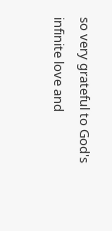so very grateful to God's infinite love and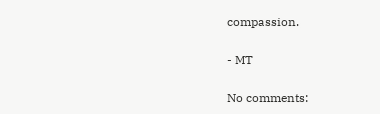compassion.

- MT

No comments: